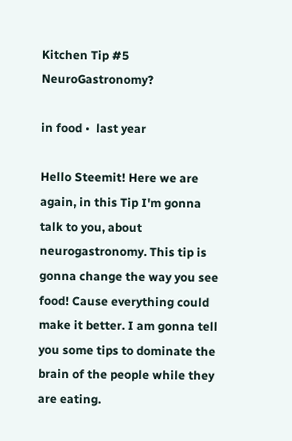Kitchen Tip #5 NeuroGastronomy?

in food •  last year

Hello Steemit! Here we are again, in this Tip I'm gonna talk to you, about neurogastronomy. This tip is gonna change the way you see food! Cause everything could make it better. I am gonna tell you some tips to dominate the brain of the people while they are eating.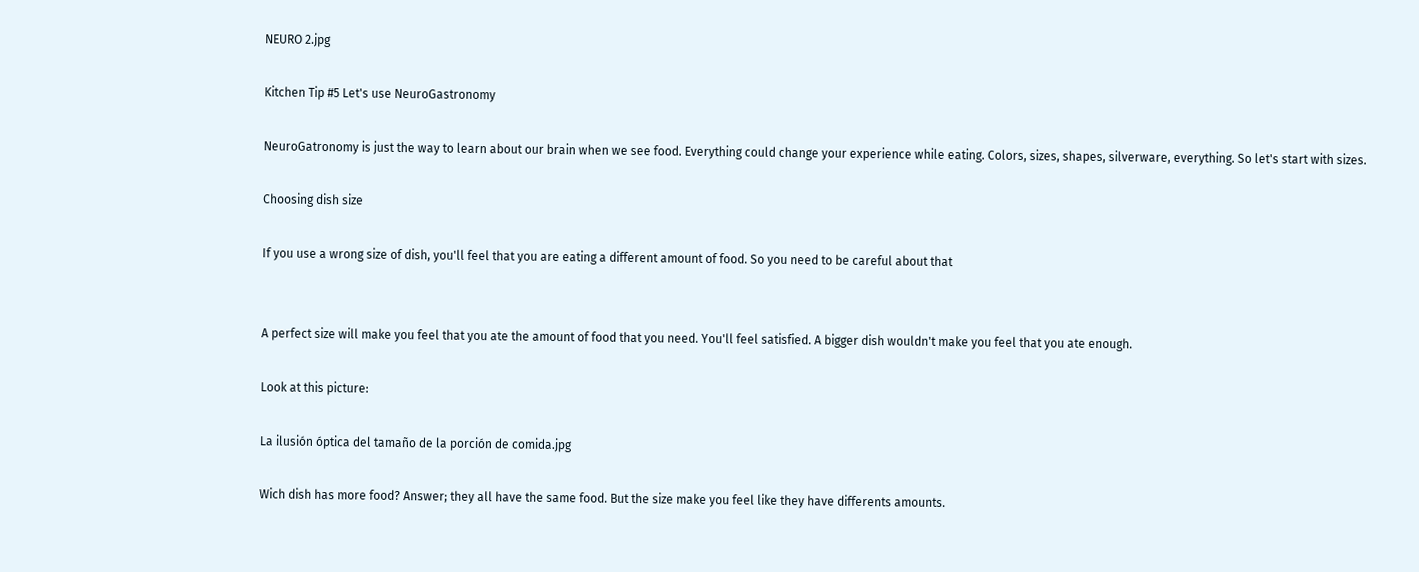NEURO 2.jpg

Kitchen Tip #5 Let's use NeuroGastronomy

NeuroGatronomy is just the way to learn about our brain when we see food. Everything could change your experience while eating. Colors, sizes, shapes, silverware, everything. So let's start with sizes.

Choosing dish size

If you use a wrong size of dish, you'll feel that you are eating a different amount of food. So you need to be careful about that


A perfect size will make you feel that you ate the amount of food that you need. You'll feel satisfied. A bigger dish wouldn't make you feel that you ate enough.

Look at this picture:

La ilusión óptica del tamaño de la porción de comida.jpg

Wich dish has more food? Answer; they all have the same food. But the size make you feel like they have differents amounts.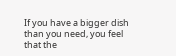If you have a bigger dish than you need, you feel that the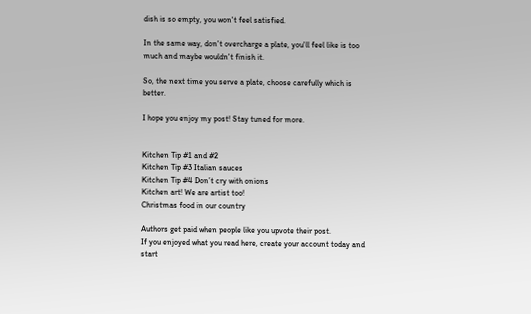dish is so empty, you won't feel satisfied.

In the same way, don't overcharge a plate, you'll feel like is too much and maybe wouldn't finish it.

So, the next time you serve a plate, choose carefully which is better.

I hope you enjoy my post! Stay tuned for more.


Kitchen Tip #1 and #2
Kitchen Tip #3 Italian sauces
Kitchen Tip #4 Don’t cry with onions
Kitchen art! We are artist too!
Christmas food in our country

Authors get paid when people like you upvote their post.
If you enjoyed what you read here, create your account today and start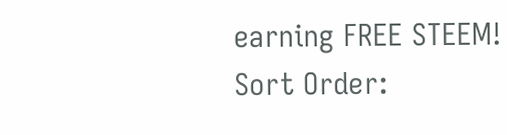earning FREE STEEM!
Sort Order: